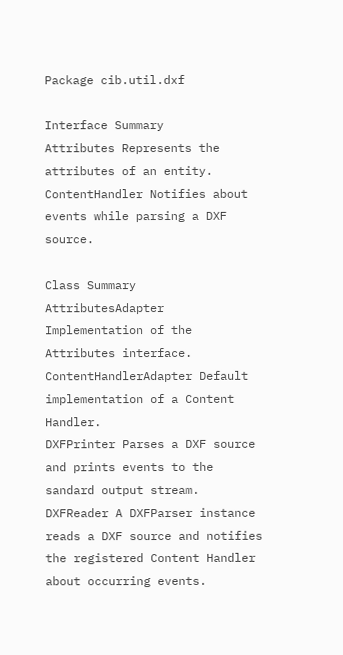Package cib.util.dxf

Interface Summary
Attributes Represents the attributes of an entity.
ContentHandler Notifies about events while parsing a DXF source.

Class Summary
AttributesAdapter Implementation of the Attributes interface.
ContentHandlerAdapter Default implementation of a Content Handler.
DXFPrinter Parses a DXF source and prints events to the sandard output stream.
DXFReader A DXFParser instance reads a DXF source and notifies the registered Content Handler about occurring events.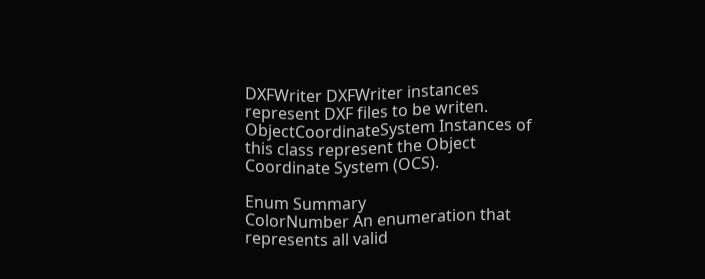DXFWriter DXFWriter instances represent DXF files to be writen.
ObjectCoordinateSystem Instances of this class represent the Object Coordinate System (OCS).

Enum Summary
ColorNumber An enumeration that represents all valid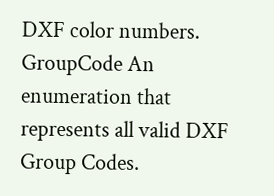DXF color numbers.
GroupCode An enumeration that represents all valid DXF Group Codes.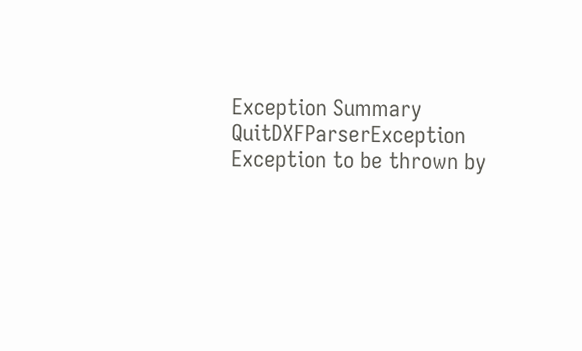Exception Summary
QuitDXFParserException Exception to be thrown by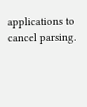applications to cancel parsing.